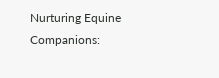Nurturing Equine Companions: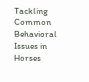Tackling Common Behavioral Issues in Horses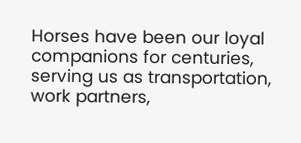Horses have been our loyal companions for centuries, serving us as transportation, work partners,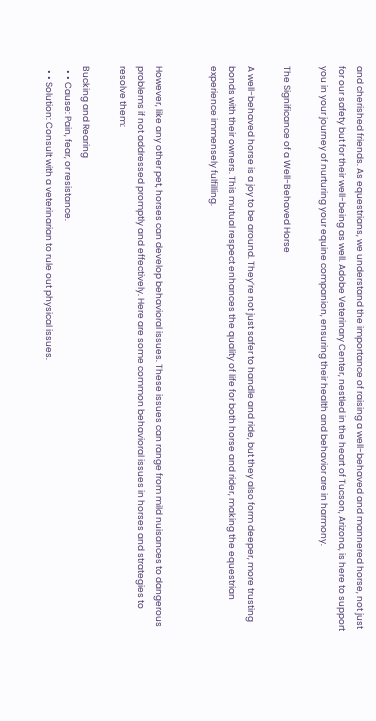and cherished friends. As equestrians, we understand the importance of raising a well-behaved and mannered horse, not just for our safety but for their well-being as well. Adobe Veterinary Center, nestled in the heart of Tucson, Arizona, is here to support you in your journey of nurturing your equine companion, ensuring their health and behavior are in harmony.

The Significance of a Well-Behaved Horse

A well-behaved horse is a joy to be around. They’re not just safer to handle and ride, but they also form deeper, more trusting bonds with their owners. This mutual respect enhances the quality of life for both horse and rider, making the equestrian experience immensely fulfilling.


However, like any other pet, horses can develop behavioral issues. These issues can range from mild nuisances to dangerous problems if not addressed promptly and effectively. Here are some common behavioral issues in horses and strategies to resolve them:

Bucking and Rearing
  • • Cause: Pain, fear, or resistance.
  • • Solution: Consult with a veterinarian to rule out physical issues.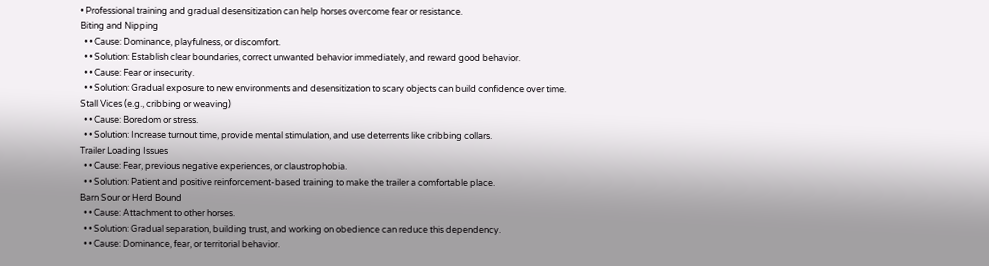• Professional training and gradual desensitization can help horses overcome fear or resistance.
Biting and Nipping
  • • Cause: Dominance, playfulness, or discomfort.
  • • Solution: Establish clear boundaries, correct unwanted behavior immediately, and reward good behavior.
  • • Cause: Fear or insecurity.
  • • Solution: Gradual exposure to new environments and desensitization to scary objects can build confidence over time.
Stall Vices (e.g., cribbing or weaving)
  • • Cause: Boredom or stress.
  • • Solution: Increase turnout time, provide mental stimulation, and use deterrents like cribbing collars.
Trailer Loading Issues
  • • Cause: Fear, previous negative experiences, or claustrophobia.
  • • Solution: Patient and positive reinforcement-based training to make the trailer a comfortable place.
Barn Sour or Herd Bound
  • • Cause: Attachment to other horses.
  • • Solution: Gradual separation, building trust, and working on obedience can reduce this dependency.
  • • Cause: Dominance, fear, or territorial behavior.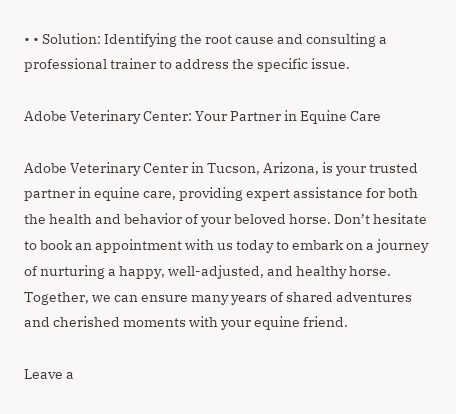• • Solution: Identifying the root cause and consulting a professional trainer to address the specific issue.

Adobe Veterinary Center: Your Partner in Equine Care

Adobe Veterinary Center in Tucson, Arizona, is your trusted partner in equine care, providing expert assistance for both the health and behavior of your beloved horse. Don’t hesitate to book an appointment with us today to embark on a journey of nurturing a happy, well-adjusted, and healthy horse. Together, we can ensure many years of shared adventures and cherished moments with your equine friend.

Leave a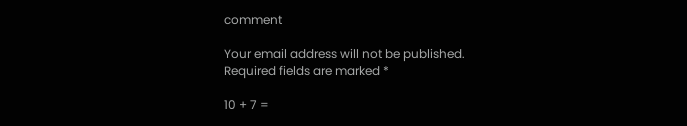comment

Your email address will not be published. Required fields are marked *

10 + 7 =